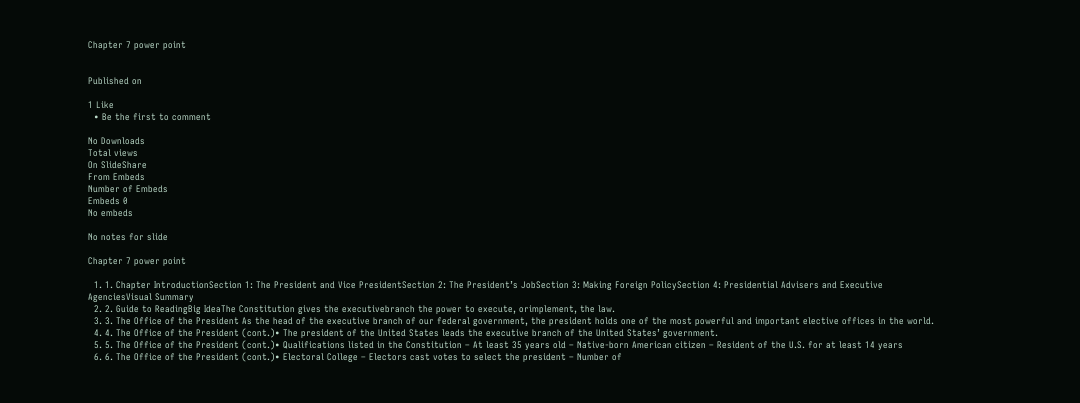Chapter 7 power point


Published on

1 Like
  • Be the first to comment

No Downloads
Total views
On SlideShare
From Embeds
Number of Embeds
Embeds 0
No embeds

No notes for slide

Chapter 7 power point

  1. 1. Chapter IntroductionSection 1: The President and Vice PresidentSection 2: The President’s JobSection 3: Making Foreign PolicySection 4: Presidential Advisers and Executive AgenciesVisual Summary
  2. 2. Guide to ReadingBig IdeaThe Constitution gives the executivebranch the power to execute, orimplement, the law.
  3. 3. The Office of the President As the head of the executive branch of our federal government, the president holds one of the most powerful and important elective offices in the world.
  4. 4. The Office of the President (cont.)• The president of the United States leads the executive branch of the United States’ government.
  5. 5. The Office of the President (cont.)• Qualifications listed in the Constitution – At least 35 years old – Native-born American citizen – Resident of the U.S. for at least 14 years
  6. 6. The Office of the President (cont.)• Electoral College – Electors cast votes to select the president – Number of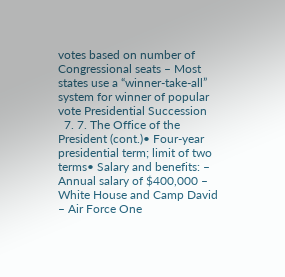votes based on number of Congressional seats – Most states use a “winner-take-all” system for winner of popular vote Presidential Succession
  7. 7. The Office of the President (cont.)• Four-year presidential term; limit of two terms• Salary and benefits: – Annual salary of $400,000 – White House and Camp David – Air Force One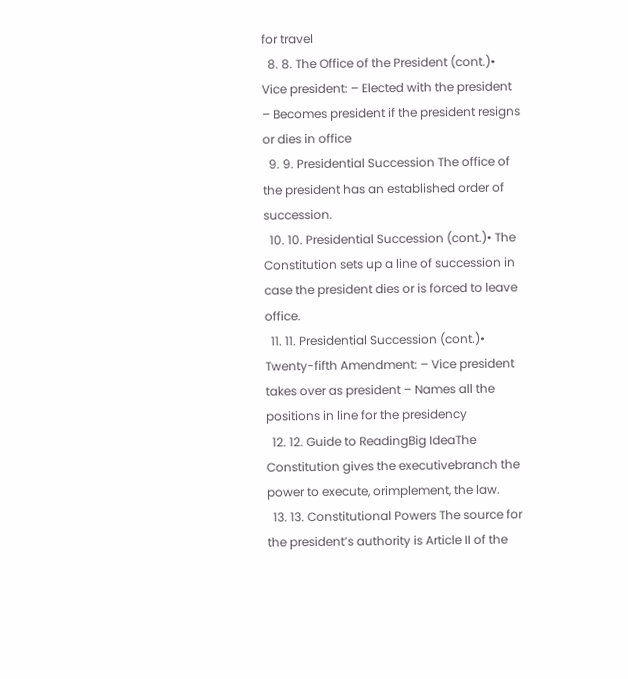for travel
  8. 8. The Office of the President (cont.)• Vice president: – Elected with the president – Becomes president if the president resigns or dies in office
  9. 9. Presidential Succession The office of the president has an established order of succession.
  10. 10. Presidential Succession (cont.)• The Constitution sets up a line of succession in case the president dies or is forced to leave office.
  11. 11. Presidential Succession (cont.)• Twenty-fifth Amendment: – Vice president takes over as president – Names all the positions in line for the presidency
  12. 12. Guide to ReadingBig IdeaThe Constitution gives the executivebranch the power to execute, orimplement, the law.
  13. 13. Constitutional Powers The source for the president’s authority is Article II of the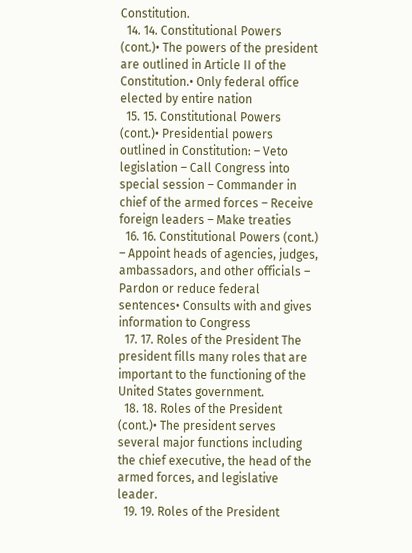Constitution.
  14. 14. Constitutional Powers (cont.)• The powers of the president are outlined in Article II of the Constitution.• Only federal office elected by entire nation
  15. 15. Constitutional Powers (cont.)• Presidential powers outlined in Constitution: – Veto legislation – Call Congress into special session – Commander in chief of the armed forces – Receive foreign leaders – Make treaties
  16. 16. Constitutional Powers (cont.) – Appoint heads of agencies, judges, ambassadors, and other officials – Pardon or reduce federal sentences• Consults with and gives information to Congress
  17. 17. Roles of the President The president fills many roles that are important to the functioning of the United States government.
  18. 18. Roles of the President (cont.)• The president serves several major functions including the chief executive, the head of the armed forces, and legislative leader.
  19. 19. Roles of the President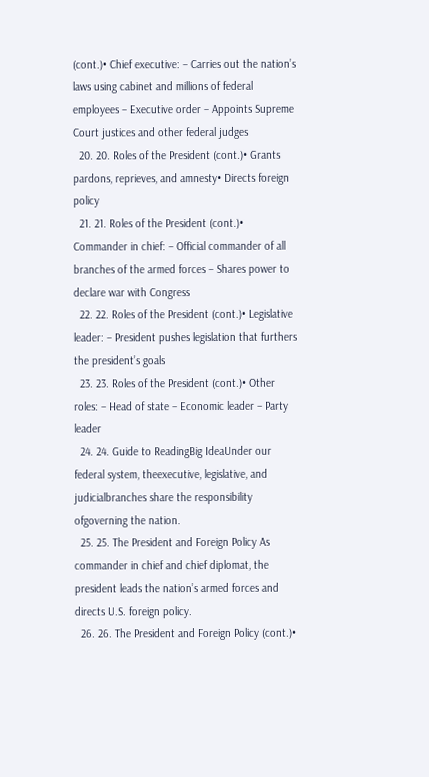(cont.)• Chief executive: – Carries out the nation’s laws using cabinet and millions of federal employees – Executive order – Appoints Supreme Court justices and other federal judges
  20. 20. Roles of the President (cont.)• Grants pardons, reprieves, and amnesty• Directs foreign policy
  21. 21. Roles of the President (cont.)• Commander in chief: – Official commander of all branches of the armed forces – Shares power to declare war with Congress
  22. 22. Roles of the President (cont.)• Legislative leader: – President pushes legislation that furthers the president’s goals
  23. 23. Roles of the President (cont.)• Other roles: – Head of state – Economic leader – Party leader
  24. 24. Guide to ReadingBig IdeaUnder our federal system, theexecutive, legislative, and judicialbranches share the responsibility ofgoverning the nation.
  25. 25. The President and Foreign Policy As commander in chief and chief diplomat, the president leads the nation’s armed forces and directs U.S. foreign policy.
  26. 26. The President and Foreign Policy (cont.)•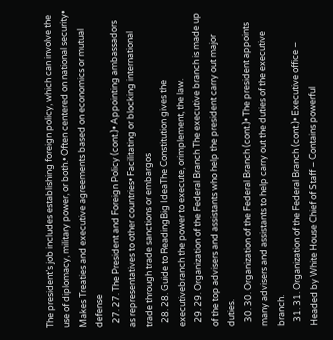The president’s job includes establishing foreign policy, which can involve the use of diplomacy, military power, or both.• Often centered on national security• Makes Treaties and executive agreements based on economics or mutual defense
  27. 27. The President and Foreign Policy (cont.)• Appointing ambassadors as representatives to other countries• Facilitating or blocking international trade through trade sanctions or embargos
  28. 28. Guide to ReadingBig IdeaThe Constitution gives the executivebranch the power to execute, orimplement, the law.
  29. 29. Organization of the Federal Branch The executive branch is made up of the top advisers and assistants who help the president carry out major duties.
  30. 30. Organization of the Federal Branch (cont.)• The president appoints many advisers and assistants to help carry out the duties of the executive branch.
  31. 31. Organization of the Federal Branch (cont.)• Executive office – Headed by White House Chief of Staff – Contains powerful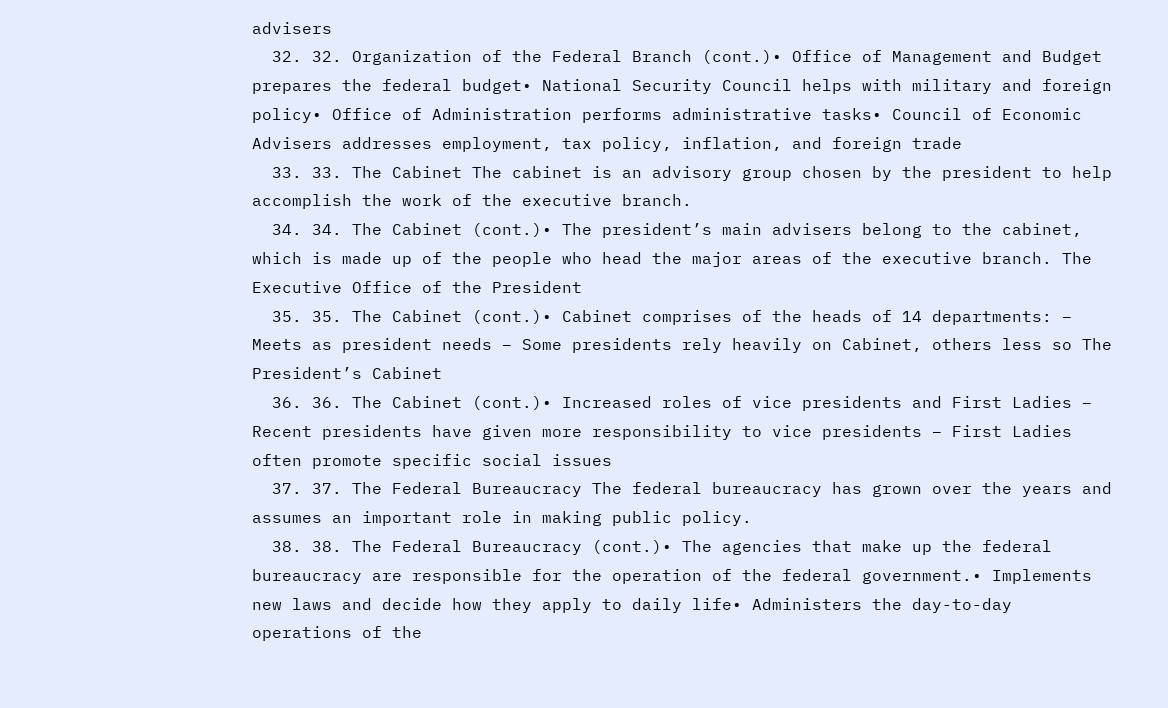advisers
  32. 32. Organization of the Federal Branch (cont.)• Office of Management and Budget prepares the federal budget• National Security Council helps with military and foreign policy• Office of Administration performs administrative tasks• Council of Economic Advisers addresses employment, tax policy, inflation, and foreign trade
  33. 33. The Cabinet The cabinet is an advisory group chosen by the president to help accomplish the work of the executive branch.
  34. 34. The Cabinet (cont.)• The president’s main advisers belong to the cabinet, which is made up of the people who head the major areas of the executive branch. The Executive Office of the President
  35. 35. The Cabinet (cont.)• Cabinet comprises of the heads of 14 departments: – Meets as president needs – Some presidents rely heavily on Cabinet, others less so The President’s Cabinet
  36. 36. The Cabinet (cont.)• Increased roles of vice presidents and First Ladies – Recent presidents have given more responsibility to vice presidents – First Ladies often promote specific social issues
  37. 37. The Federal Bureaucracy The federal bureaucracy has grown over the years and assumes an important role in making public policy.
  38. 38. The Federal Bureaucracy (cont.)• The agencies that make up the federal bureaucracy are responsible for the operation of the federal government.• Implements new laws and decide how they apply to daily life• Administers the day-to-day operations of the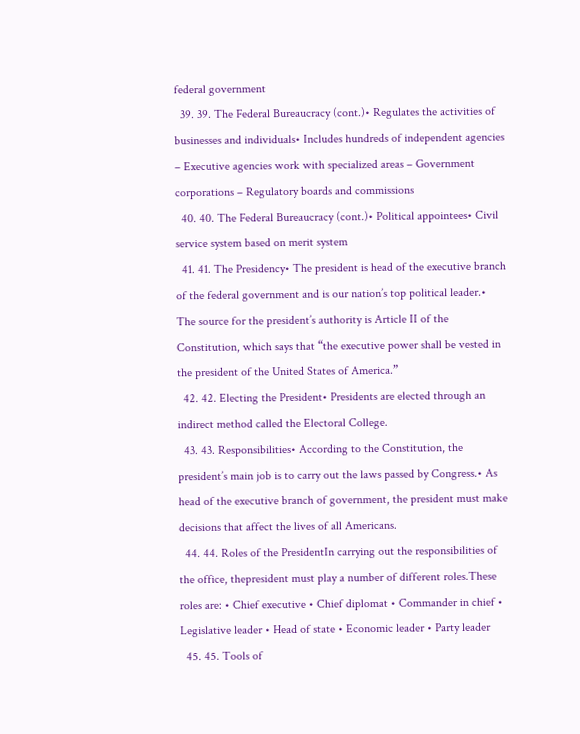federal government
  39. 39. The Federal Bureaucracy (cont.)• Regulates the activities of businesses and individuals• Includes hundreds of independent agencies – Executive agencies work with specialized areas – Government corporations – Regulatory boards and commissions
  40. 40. The Federal Bureaucracy (cont.)• Political appointees• Civil service system based on merit system
  41. 41. The Presidency• The president is head of the executive branch of the federal government and is our nation’s top political leader.• The source for the president’s authority is Article II of the Constitution, which says that “the executive power shall be vested in the president of the United States of America.”
  42. 42. Electing the President• Presidents are elected through an indirect method called the Electoral College.
  43. 43. Responsibilities• According to the Constitution, the president’s main job is to carry out the laws passed by Congress.• As head of the executive branch of government, the president must make decisions that affect the lives of all Americans.
  44. 44. Roles of the PresidentIn carrying out the responsibilities of the office, thepresident must play a number of different roles.These roles are: • Chief executive • Chief diplomat • Commander in chief • Legislative leader • Head of state • Economic leader • Party leader
  45. 45. Tools of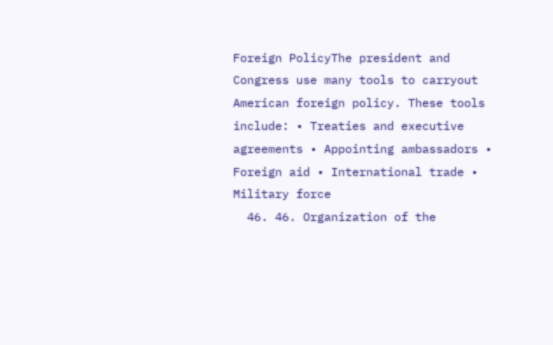Foreign PolicyThe president and Congress use many tools to carryout American foreign policy. These tools include: • Treaties and executive agreements • Appointing ambassadors • Foreign aid • International trade • Military force
  46. 46. Organization of the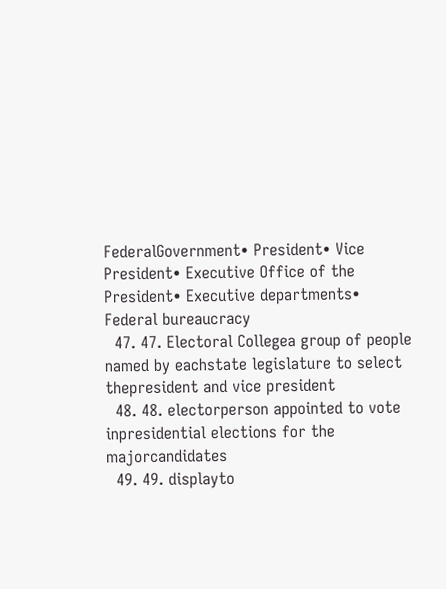FederalGovernment• President• Vice President• Executive Office of the President• Executive departments• Federal bureaucracy
  47. 47. Electoral Collegea group of people named by eachstate legislature to select thepresident and vice president
  48. 48. electorperson appointed to vote inpresidential elections for the majorcandidates
  49. 49. displayto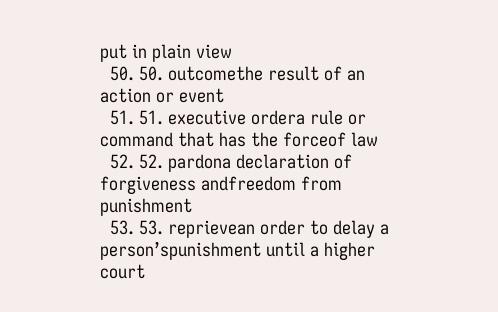put in plain view
  50. 50. outcomethe result of an action or event
  51. 51. executive ordera rule or command that has the forceof law
  52. 52. pardona declaration of forgiveness andfreedom from punishment
  53. 53. reprievean order to delay a person’spunishment until a higher court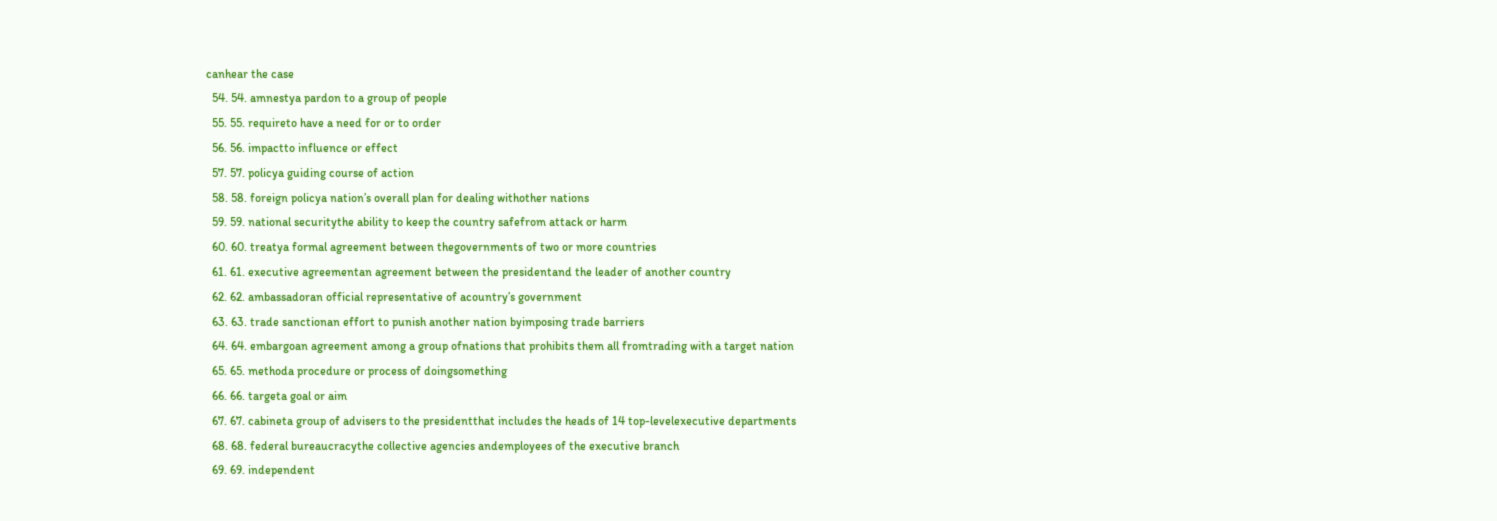canhear the case
  54. 54. amnestya pardon to a group of people
  55. 55. requireto have a need for or to order
  56. 56. impactto influence or effect
  57. 57. policya guiding course of action
  58. 58. foreign policya nation’s overall plan for dealing withother nations
  59. 59. national securitythe ability to keep the country safefrom attack or harm
  60. 60. treatya formal agreement between thegovernments of two or more countries
  61. 61. executive agreementan agreement between the presidentand the leader of another country
  62. 62. ambassadoran official representative of acountry’s government
  63. 63. trade sanctionan effort to punish another nation byimposing trade barriers
  64. 64. embargoan agreement among a group ofnations that prohibits them all fromtrading with a target nation
  65. 65. methoda procedure or process of doingsomething
  66. 66. targeta goal or aim
  67. 67. cabineta group of advisers to the presidentthat includes the heads of 14 top-levelexecutive departments
  68. 68. federal bureaucracythe collective agencies andemployees of the executive branch
  69. 69. independent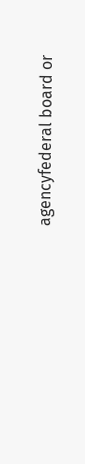agencyfederal board or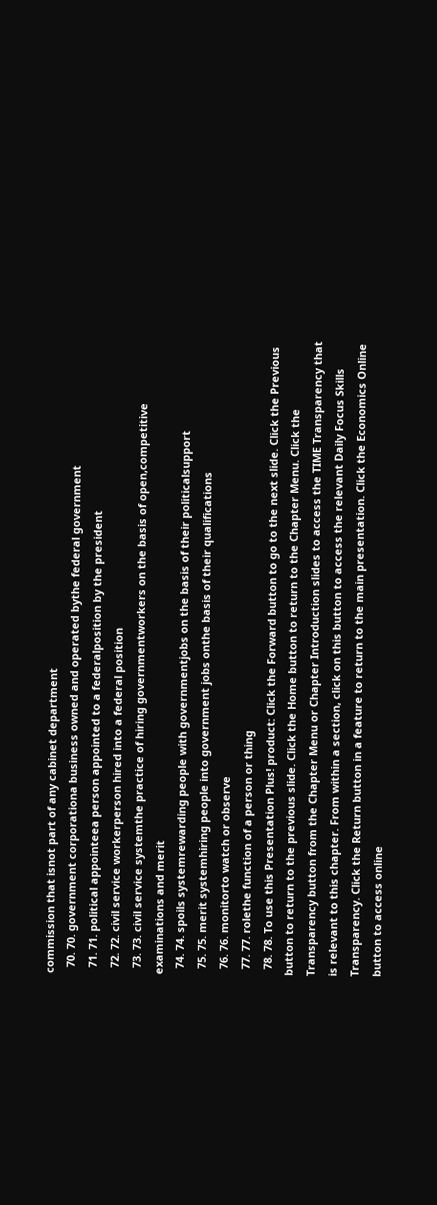commission that isnot part of any cabinet department
  70. 70. government corporationa business owned and operated bythe federal government
  71. 71. political appointeea person appointed to a federalposition by the president
  72. 72. civil service workerperson hired into a federal position
  73. 73. civil service systemthe practice of hiring governmentworkers on the basis of open,competitive examinations and merit
  74. 74. spoils systemrewarding people with governmentjobs on the basis of their politicalsupport
  75. 75. merit systemhiring people into government jobs onthe basis of their qualifications
  76. 76. monitorto watch or observe
  77. 77. rolethe function of a person or thing
  78. 78. To use this Presentation Plus! product: Click the Forward button to go to the next slide. Click the Previous button to return to the previous slide. Click the Home button to return to the Chapter Menu. Click the Transparency button from the Chapter Menu or Chapter Introduction slides to access the TIME Transparency that is relevant to this chapter. From within a section, click on this button to access the relevant Daily Focus Skills Transparency. Click the Return button in a feature to return to the main presentation. Click the Economics Online button to access online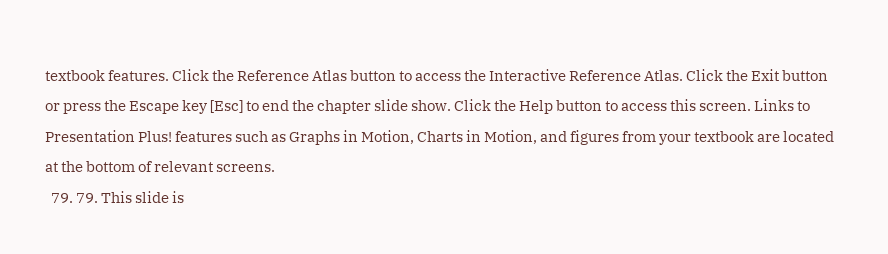textbook features. Click the Reference Atlas button to access the Interactive Reference Atlas. Click the Exit button or press the Escape key [Esc] to end the chapter slide show. Click the Help button to access this screen. Links to Presentation Plus! features such as Graphs in Motion, Charts in Motion, and figures from your textbook are located at the bottom of relevant screens.
  79. 79. This slide is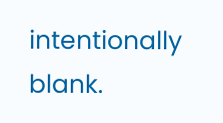intentionally blank.